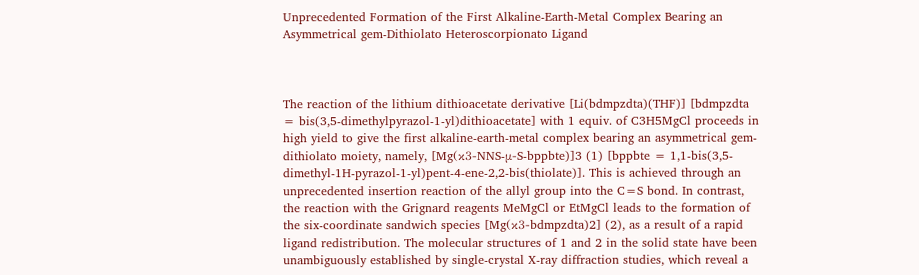Unprecedented Formation of the First Alkaline-Earth-Metal Complex Bearing an Asymmetrical gem-Dithiolato Heteroscorpionato Ligand



The reaction of the lithium dithioacetate derivative [Li(bdmpzdta)(THF)] [bdmpzdta = bis(3,5-dimethylpyrazol-1-yl)dithioacetate] with 1 equiv. of C3H5MgCl proceeds in high yield to give the first alkaline-earth-metal complex bearing an asymmetrical gem-dithiolato moiety, namely, [Mg(κ3-NNS-μ-S-bppbte)]3 (1) [bppbte = 1,1-bis(3,5-dimethyl-1H-pyrazol-1-yl)pent-4-ene-2,2-bis(thiolate)]. This is achieved through an unprecedented insertion reaction of the allyl group into the C=S bond. In contrast, the reaction with the Grignard reagents MeMgCl or EtMgCl leads to the formation of the six-coordinate sandwich species [Mg(κ3-bdmpzdta)2] (2), as a result of a rapid ligand redistribution. The molecular structures of 1 and 2 in the solid state have been unambiguously established by single-crystal X-ray diffraction studies, which reveal a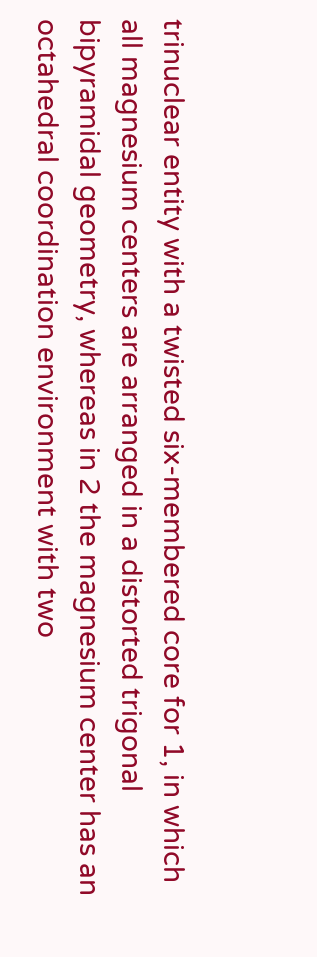trinuclear entity with a twisted six-membered core for 1, in which all magnesium centers are arranged in a distorted trigonal bipyramidal geometry, whereas in 2 the magnesium center has an octahedral coordination environment with two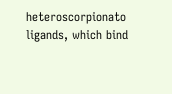heteroscorpionato ligands, which bind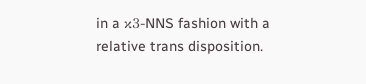in a κ3-NNS fashion with a relative trans disposition.